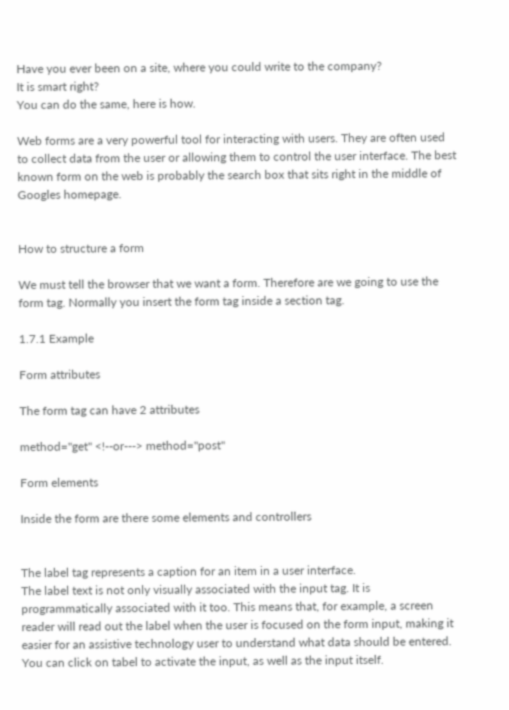Have you ever been on a site, where you could write to the company?
It is smart right?
You can do the same, here is how.

Web forms are a very powerful tool for interacting with users. They are often used to collect data from the user or allowing them to control the user interface. The best known form on the web is probably the search box that sits right in the middle of Googles homepage.


How to structure a form

We must tell the browser that we want a form. Therefore are we going to use the form tag. Normally you insert the form tag inside a section tag.

1.7.1 Example

Form attributes

The form tag can have 2 attributes

method="get" <!--or---> method="post"

Form elements

Inside the form are there some elements and controllers


The label tag represents a caption for an item in a user interface.
The label text is not only visually associated with the input tag. It is programmatically associated with it too. This means that, for example, a screen reader will read out the label when the user is focused on the form input, making it easier for an assistive technology user to understand what data should be entered.
You can click on tabel to activate the input, as well as the input itself.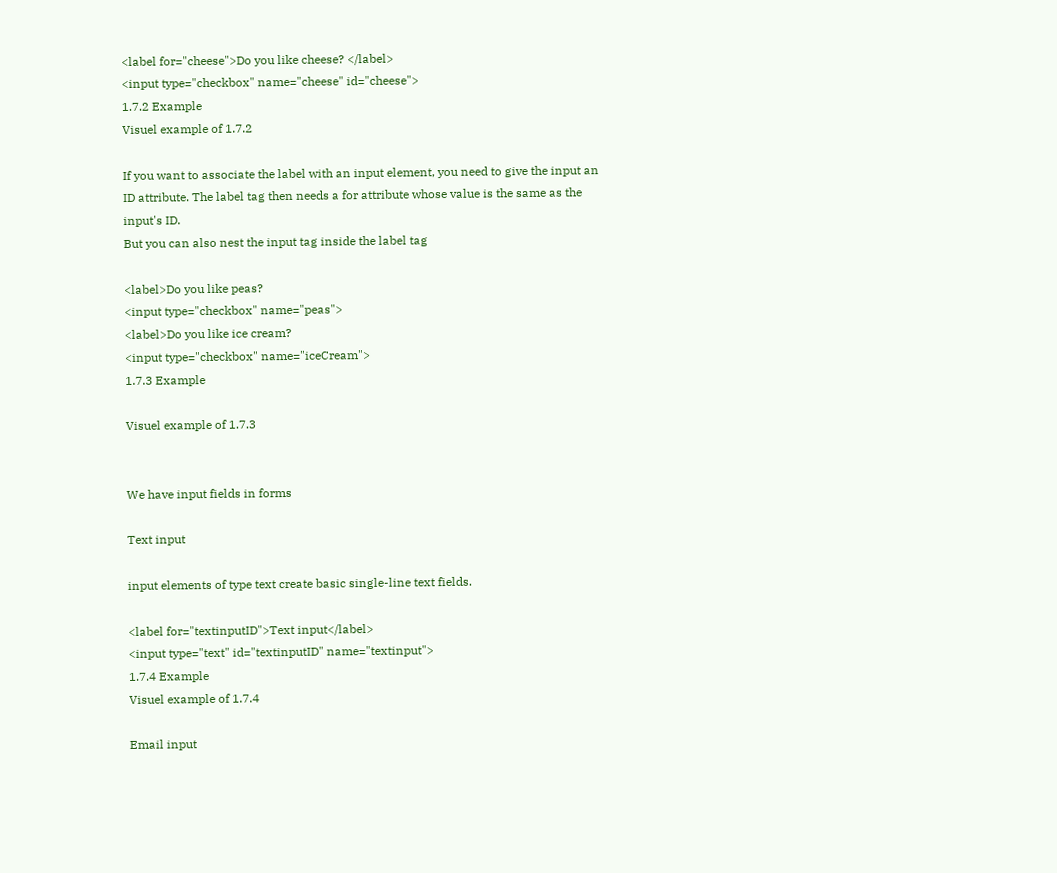<label for="cheese">Do you like cheese? </label>
<input type="checkbox" name="cheese" id="cheese">
1.7.2 Example
Visuel example of 1.7.2

If you want to associate the label with an input element, you need to give the input an ID attribute. The label tag then needs a for attribute whose value is the same as the input's ID.
But you can also nest the input tag inside the label tag

<label>Do you like peas?
<input type="checkbox" name="peas">
<label>Do you like ice cream?
<input type="checkbox" name="iceCream">
1.7.3 Example

Visuel example of 1.7.3


We have input fields in forms

Text input

input elements of type text create basic single-line text fields.

<label for="textinputID">Text input</label>
<input type="text" id="textinputID" name="textinput">
1.7.4 Example
Visuel example of 1.7.4

Email input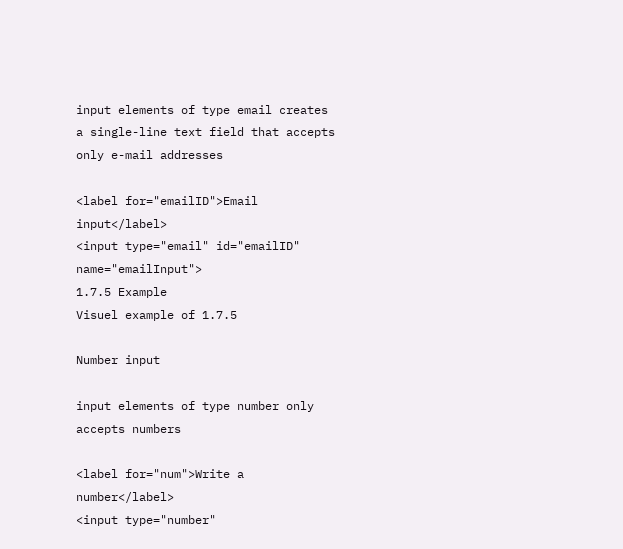input elements of type email creates a single-line text field that accepts only e-mail addresses

<label for="emailID">Email input</label>
<input type="email" id="emailID" name="emailInput">
1.7.5 Example
Visuel example of 1.7.5

Number input

input elements of type number only accepts numbers

<label for="num">Write a number</label>
<input type="number"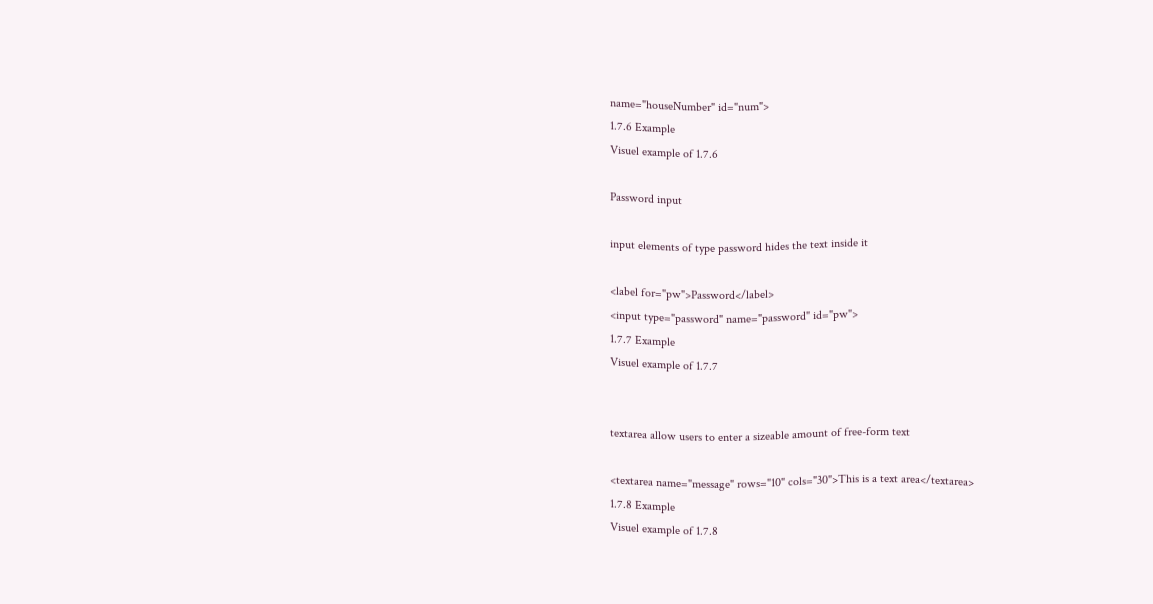name="houseNumber" id="num">
1.7.6 Example
Visuel example of 1.7.6

Password input

input elements of type password hides the text inside it

<label for="pw">Password</label>
<input type="password" name="password" id="pw">
1.7.7 Example
Visuel example of 1.7.7


textarea allow users to enter a sizeable amount of free-form text

<textarea name="message" rows="10" cols="30">This is a text area</textarea>
1.7.8 Example
Visuel example of 1.7.8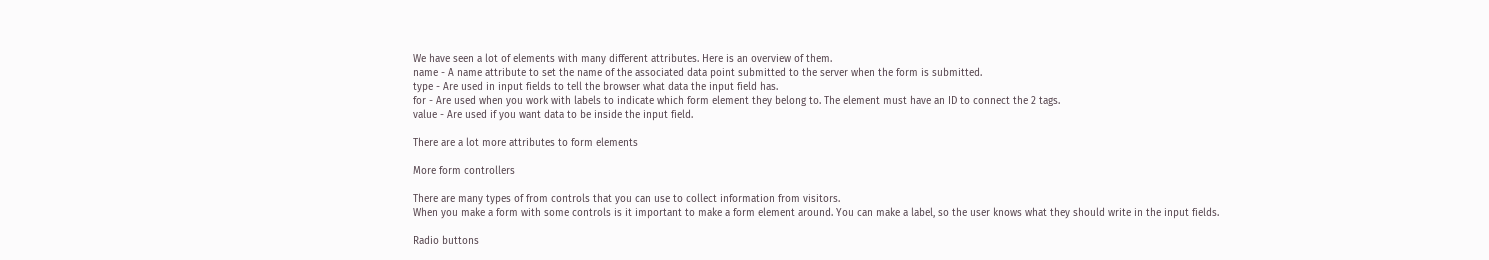We have seen a lot of elements with many different attributes. Here is an overview of them.
name - A name attribute to set the name of the associated data point submitted to the server when the form is submitted.
type - Are used in input fields to tell the browser what data the input field has.
for - Are used when you work with labels to indicate which form element they belong to. The element must have an ID to connect the 2 tags.
value - Are used if you want data to be inside the input field.

There are a lot more attributes to form elements

More form controllers

There are many types of from controls that you can use to collect information from visitors.
When you make a form with some controls is it important to make a form element around. You can make a label, so the user knows what they should write in the input fields.

Radio buttons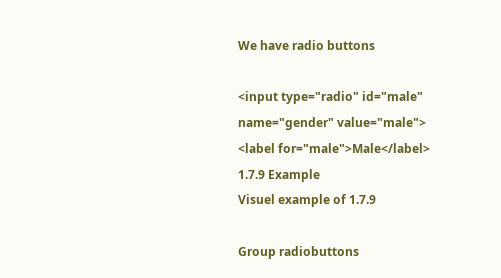We have radio buttons

<input type="radio" id="male" name="gender" value="male">
<label for="male">Male</label>
1.7.9 Example
Visuel example of 1.7.9

Group radiobuttons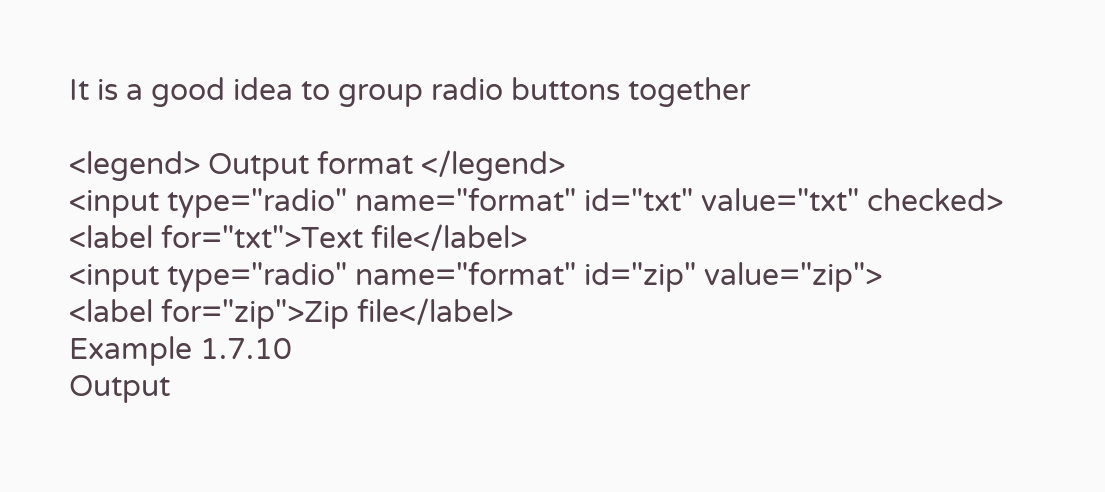It is a good idea to group radio buttons together

<legend> Output format </legend>
<input type="radio" name="format" id="txt" value="txt" checked>
<label for="txt">Text file</label>
<input type="radio" name="format" id="zip" value="zip">
<label for="zip">Zip file</label>
Example 1.7.10
Output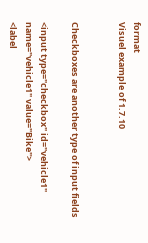format
Visuel example of 1.7.10


Checkboxes are another type of input fields

<input type="checkbox" id="vehicle1" name="vehicle1" value="Bike">
<label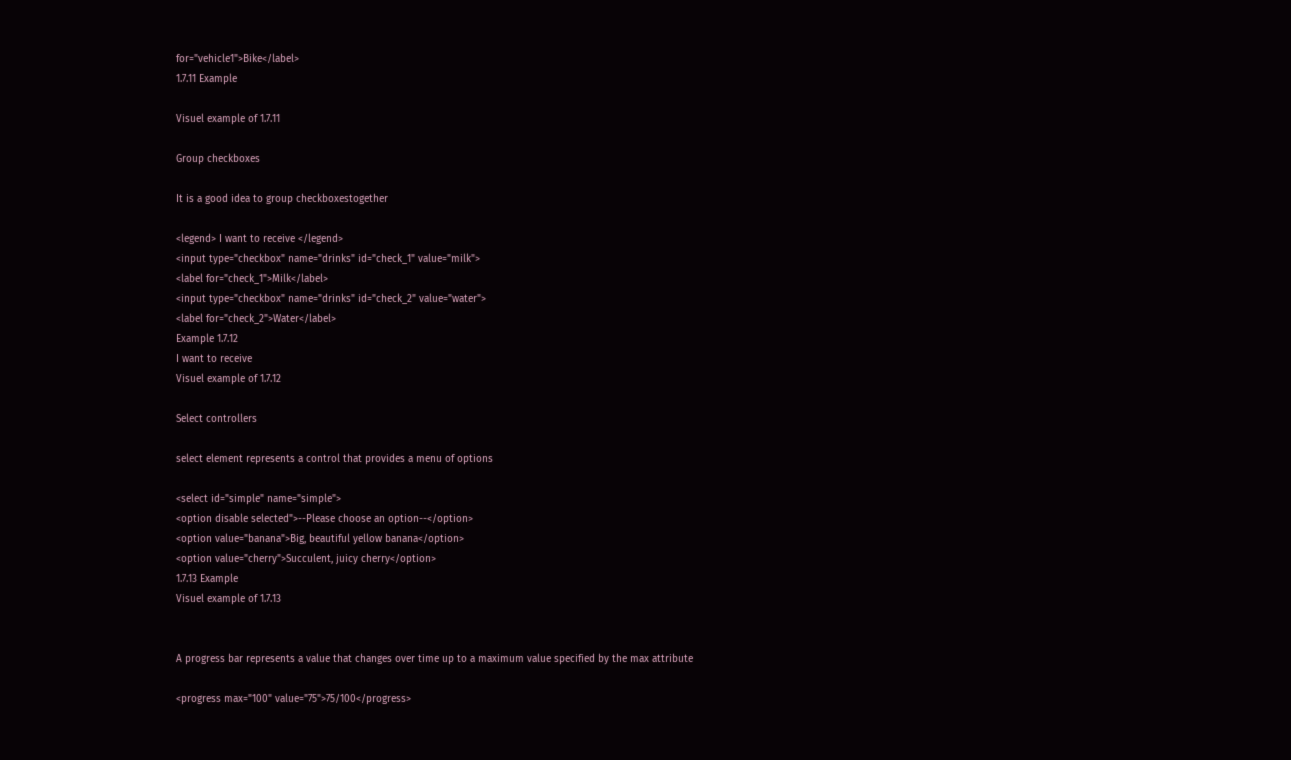for="vehicle1">Bike</label>
1.7.11 Example

Visuel example of 1.7.11

Group checkboxes

It is a good idea to group checkboxestogether

<legend> I want to receive </legend>
<input type="checkbox" name="drinks" id="check_1" value="milk">
<label for="check_1">Milk</label>
<input type="checkbox" name="drinks" id="check_2" value="water">
<label for="check_2">Water</label>
Example 1.7.12
I want to receive
Visuel example of 1.7.12

Select controllers

select element represents a control that provides a menu of options

<select id="simple" name="simple">
<option disable selected">--Please choose an option--</option>
<option value="banana">Big, beautiful yellow banana</option>
<option value="cherry">Succulent, juicy cherry</option>
1.7.13 Example
Visuel example of 1.7.13


A progress bar represents a value that changes over time up to a maximum value specified by the max attribute

<progress max="100" value="75">75/100</progress>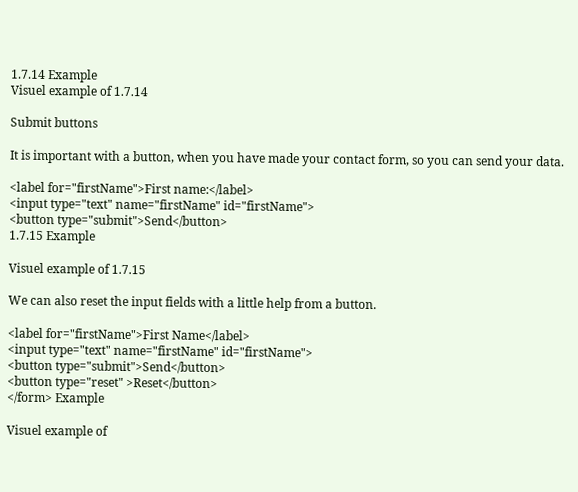1.7.14 Example
Visuel example of 1.7.14

Submit buttons

It is important with a button, when you have made your contact form, so you can send your data.

<label for="firstName">First name:</label>
<input type="text" name="firstName" id="firstName">
<button type="submit">Send</button>
1.7.15 Example

Visuel example of 1.7.15

We can also reset the input fields with a little help from a button.

<label for="firstName">First Name</label>
<input type="text" name="firstName" id="firstName">
<button type="submit">Send</button>
<button type="reset" >Reset</button>
</form> Example

Visuel example of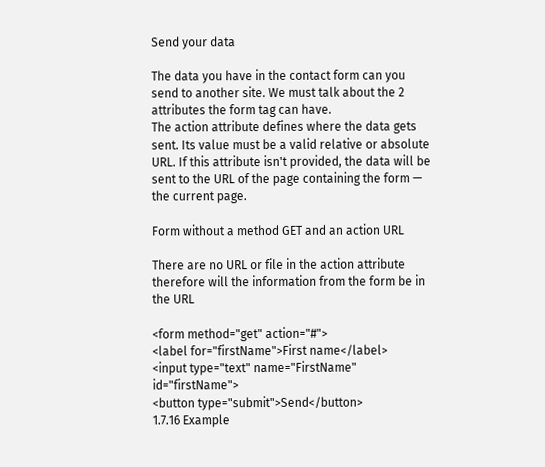Send your data

The data you have in the contact form can you send to another site. We must talk about the 2 attributes the form tag can have.
The action attribute defines where the data gets sent. Its value must be a valid relative or absolute URL. If this attribute isn't provided, the data will be sent to the URL of the page containing the form — the current page.

Form without a method GET and an action URL

There are no URL or file in the action attribute therefore will the information from the form be in the URL

<form method="get" action="#">
<label for="firstName">First name</label>
<input type="text" name="FirstName" id="firstName">
<button type="submit">Send</button>
1.7.16 Example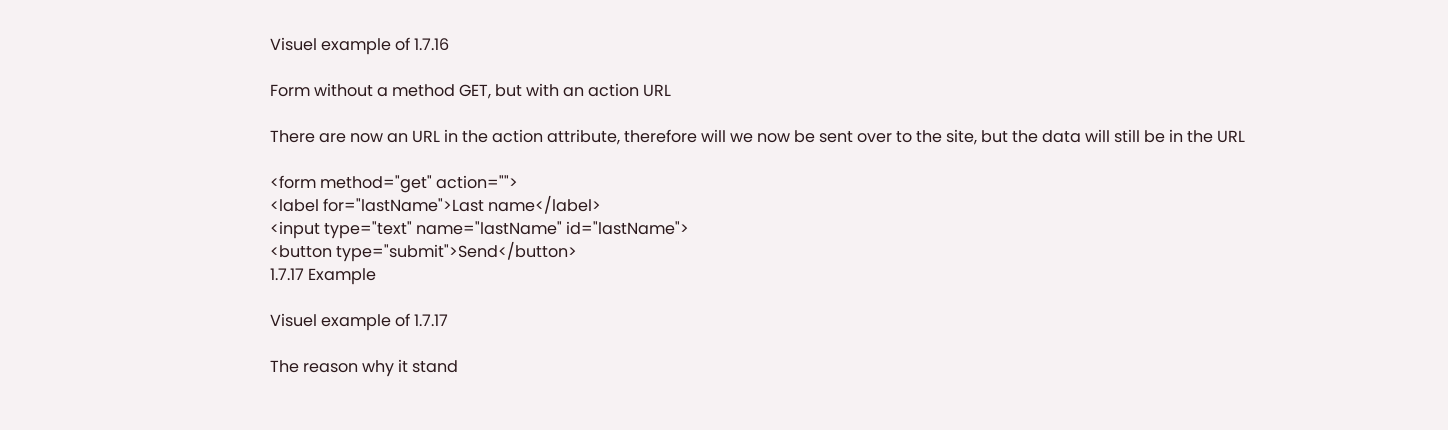Visuel example of 1.7.16

Form without a method GET, but with an action URL

There are now an URL in the action attribute, therefore will we now be sent over to the site, but the data will still be in the URL

<form method="get" action="">
<label for="lastName">Last name</label>
<input type="text" name="lastName" id="lastName">
<button type="submit">Send</button>
1.7.17 Example

Visuel example of 1.7.17

The reason why it stand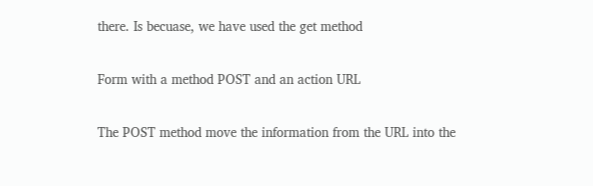there. Is becuase, we have used the get method

Form with a method POST and an action URL

The POST method move the information from the URL into the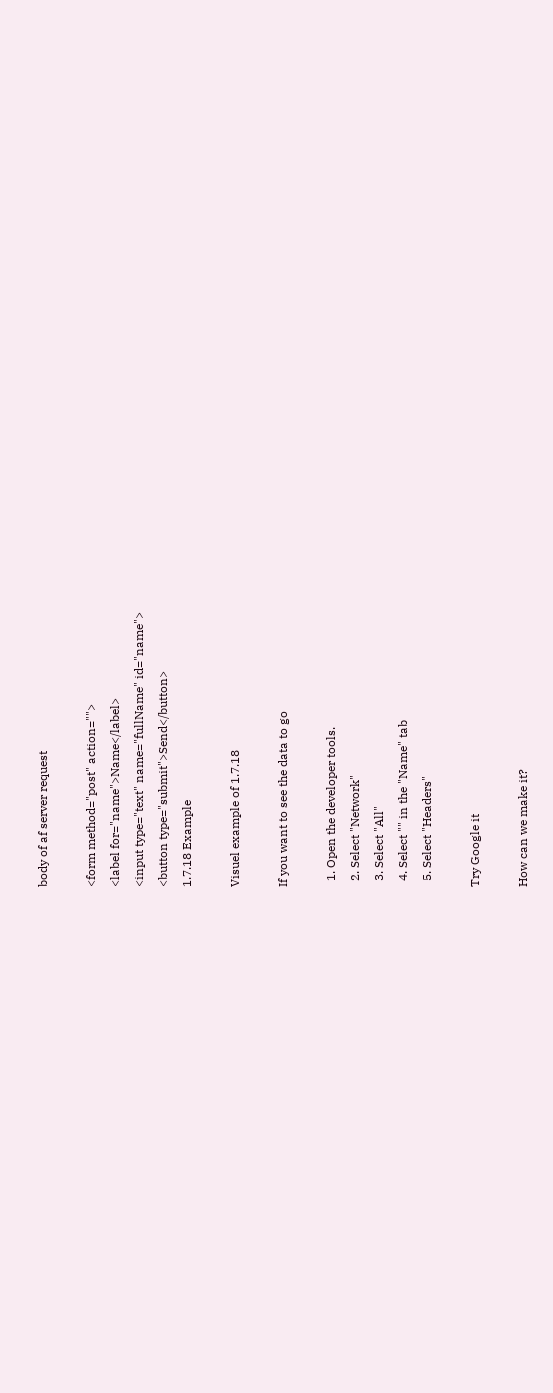body of af server request

<form method="post" action="">
<label for="name">Name</label>
<input type="text" name="fullName" id="name">
<button type="submit">Send</button>
1.7.18 Example

Visuel example of 1.7.18

If you want to see the data to go

  1. Open the developer tools.
  2. Select "Network"
  3. Select "All"
  4. Select "" in the "Name" tab
  5. Select "Headers"

Try Google it

How can we make it?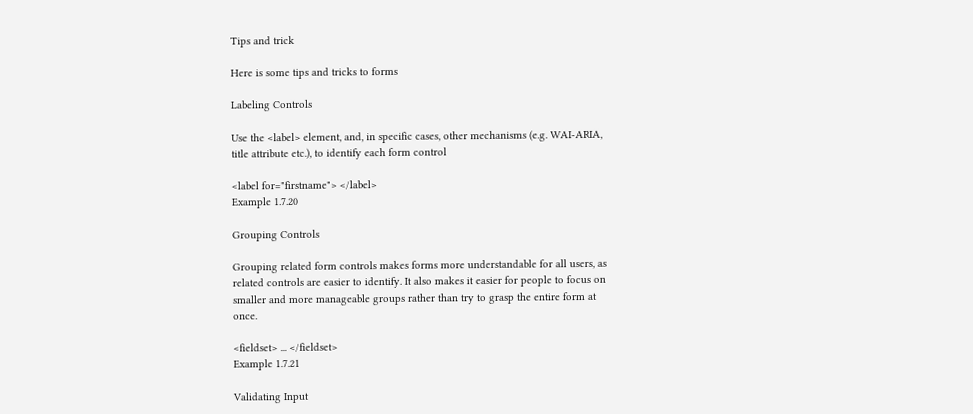Tips and trick

Here is some tips and tricks to forms

Labeling Controls

Use the <label> element, and, in specific cases, other mechanisms (e.g. WAI-ARIA, title attribute etc.), to identify each form control

<label for="firstname"> </label>
Example 1.7.20

Grouping Controls

Grouping related form controls makes forms more understandable for all users, as related controls are easier to identify. It also makes it easier for people to focus on smaller and more manageable groups rather than try to grasp the entire form at once.

<fieldset> ... </fieldset>
Example 1.7.21

Validating Input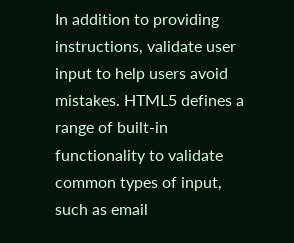In addition to providing instructions, validate user input to help users avoid mistakes. HTML5 defines a range of built-in functionality to validate common types of input, such as email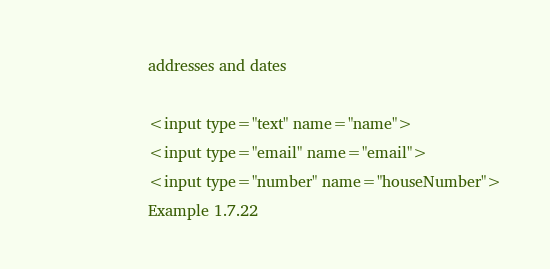addresses and dates

<input type="text" name="name">
<input type="email" name="email">
<input type="number" name="houseNumber">
Example 1.7.22